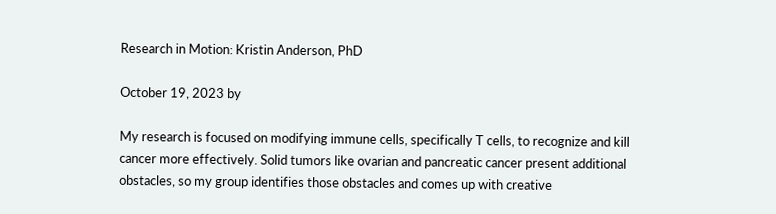Research in Motion: Kristin Anderson, PhD

October 19, 2023 by

My research is focused on modifying immune cells, specifically T cells, to recognize and kill cancer more effectively. Solid tumors like ovarian and pancreatic cancer present additional obstacles, so my group identifies those obstacles and comes up with creative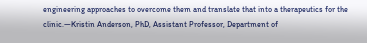engineering approaches to overcome them and translate that into a therapeutics for the clinic.—Kristin Anderson, PhD, Assistant Professor, Department of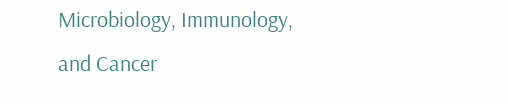Microbiology, Immunology, and Cancer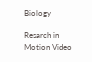Biology

Resarch in Motion Video